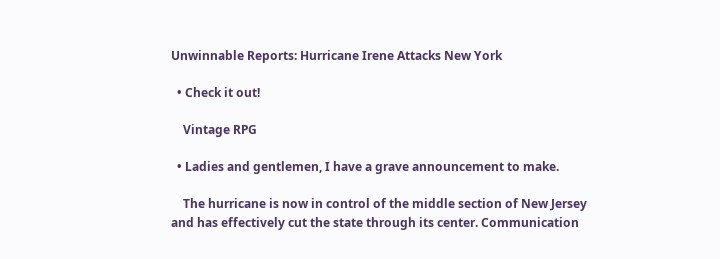Unwinnable Reports: Hurricane Irene Attacks New York

  • Check it out!

    Vintage RPG

  • Ladies and gentlemen, I have a grave announcement to make.

    The hurricane is now in control of the middle section of New Jersey and has effectively cut the state through its center. Communication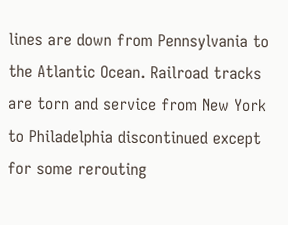lines are down from Pennsylvania to the Atlantic Ocean. Railroad tracks are torn and service from New York to Philadelphia discontinued except for some rerouting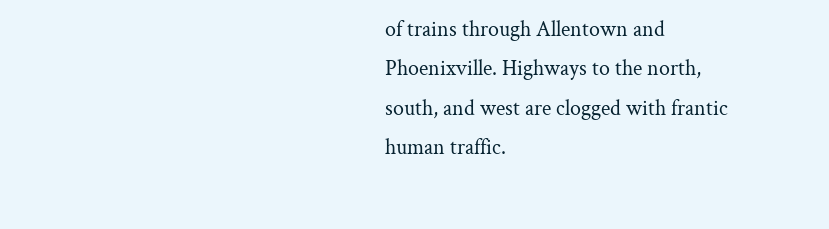of trains through Allentown and Phoenixville. Highways to the north, south, and west are clogged with frantic human traffic.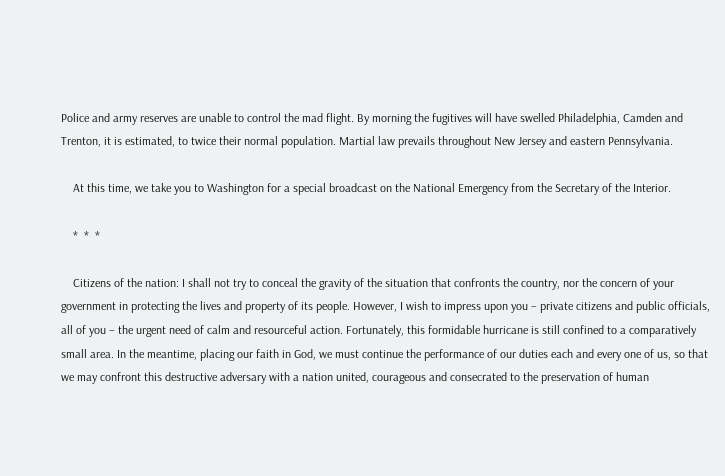Police and army reserves are unable to control the mad flight. By morning the fugitives will have swelled Philadelphia, Camden and Trenton, it is estimated, to twice their normal population. Martial law prevails throughout New Jersey and eastern Pennsylvania.

    At this time, we take you to Washington for a special broadcast on the National Emergency from the Secretary of the Interior.

    *  *  *

    Citizens of the nation: I shall not try to conceal the gravity of the situation that confronts the country, nor the concern of your government in protecting the lives and property of its people. However, I wish to impress upon you – private citizens and public officials, all of you – the urgent need of calm and resourceful action. Fortunately, this formidable hurricane is still confined to a comparatively small area. In the meantime, placing our faith in God, we must continue the performance of our duties each and every one of us, so that we may confront this destructive adversary with a nation united, courageous and consecrated to the preservation of human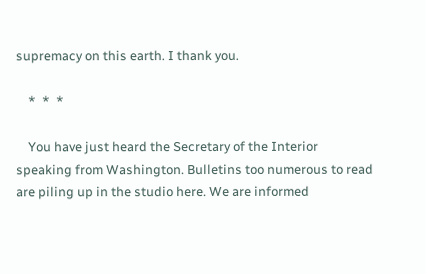supremacy on this earth. I thank you.

    *  *  *

    You have just heard the Secretary of the Interior speaking from Washington. Bulletins too numerous to read are piling up in the studio here. We are informed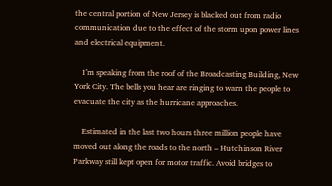the central portion of New Jersey is blacked out from radio communication due to the effect of the storm upon power lines and electrical equipment.

    I’m speaking from the roof of the Broadcasting Building, New York City. The bells you hear are ringing to warn the people to evacuate the city as the hurricane approaches.

    Estimated in the last two hours three million people have moved out along the roads to the north – Hutchinson River Parkway still kept open for motor traffic. Avoid bridges to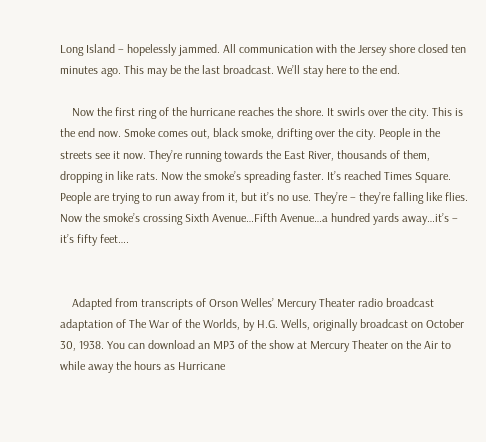Long Island – hopelessly jammed. All communication with the Jersey shore closed ten minutes ago. This may be the last broadcast. We’ll stay here to the end.

    Now the first ring of the hurricane reaches the shore. It swirls over the city. This is the end now. Smoke comes out, black smoke, drifting over the city. People in the streets see it now. They’re running towards the East River, thousands of them, dropping in like rats. Now the smoke’s spreading faster. It’s reached Times Square. People are trying to run away from it, but it’s no use. They’re – they’re falling like flies. Now the smoke’s crossing Sixth Avenue…Fifth Avenue…a hundred yards away…it’s – it’s fifty feet….


    Adapted from transcripts of Orson Welles’ Mercury Theater radio broadcast adaptation of The War of the Worlds, by H.G. Wells, originally broadcast on October 30, 1938. You can download an MP3 of the show at Mercury Theater on the Air to while away the hours as Hurricane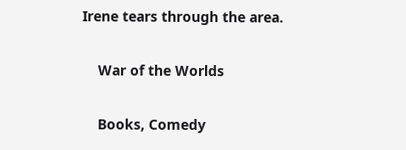Irene tears through the area.

    War of the Worlds

    Books, Comedy